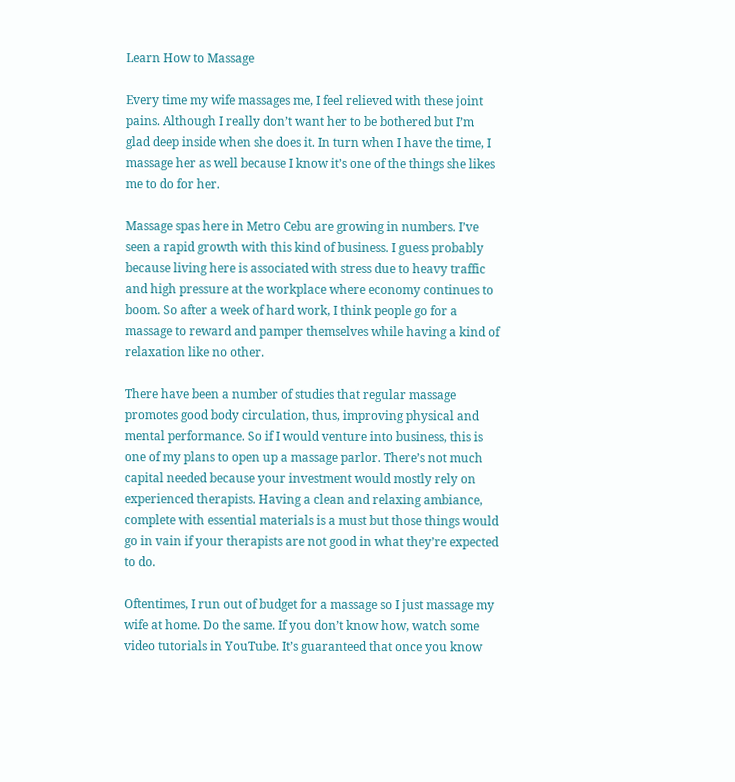Learn How to Massage

Every time my wife massages me, I feel relieved with these joint pains. Although I really don’t want her to be bothered but I’m glad deep inside when she does it. In turn when I have the time, I massage her as well because I know it’s one of the things she likes me to do for her.

Massage spas here in Metro Cebu are growing in numbers. I’ve seen a rapid growth with this kind of business. I guess probably because living here is associated with stress due to heavy traffic and high pressure at the workplace where economy continues to boom. So after a week of hard work, I think people go for a massage to reward and pamper themselves while having a kind of relaxation like no other.

There have been a number of studies that regular massage promotes good body circulation, thus, improving physical and mental performance. So if I would venture into business, this is one of my plans to open up a massage parlor. There’s not much capital needed because your investment would mostly rely on experienced therapists. Having a clean and relaxing ambiance, complete with essential materials is a must but those things would go in vain if your therapists are not good in what they’re expected to do.

Oftentimes, I run out of budget for a massage so I just massage my wife at home. Do the same. If you don’t know how, watch some video tutorials in YouTube. It’s guaranteed that once you know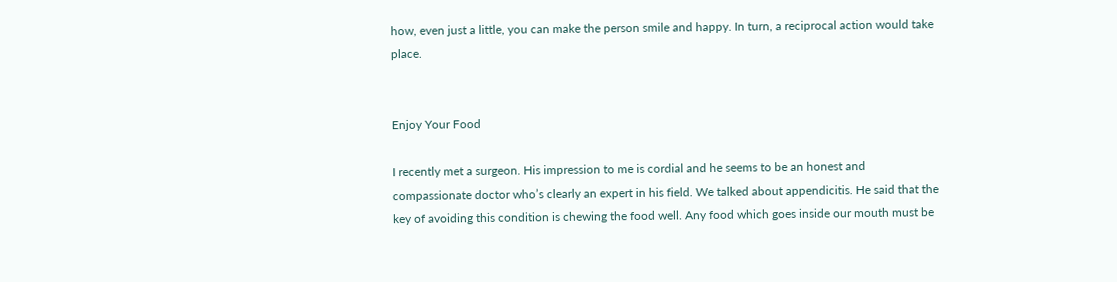how, even just a little, you can make the person smile and happy. In turn, a reciprocal action would take place.


Enjoy Your Food

I recently met a surgeon. His impression to me is cordial and he seems to be an honest and compassionate doctor who’s clearly an expert in his field. We talked about appendicitis. He said that the key of avoiding this condition is chewing the food well. Any food which goes inside our mouth must be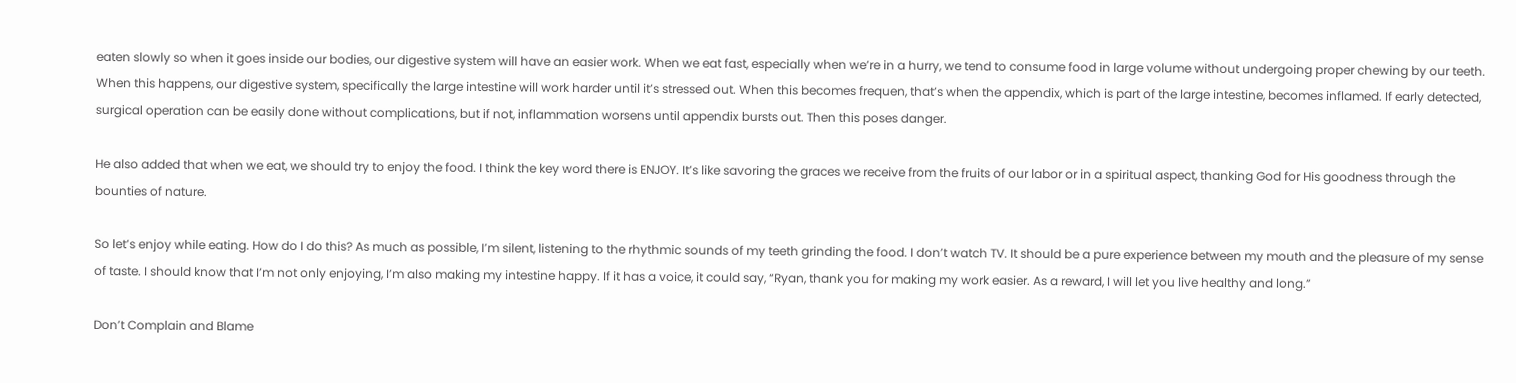eaten slowly so when it goes inside our bodies, our digestive system will have an easier work. When we eat fast, especially when we’re in a hurry, we tend to consume food in large volume without undergoing proper chewing by our teeth. When this happens, our digestive system, specifically the large intestine will work harder until it’s stressed out. When this becomes frequen, that’s when the appendix, which is part of the large intestine, becomes inflamed. If early detected, surgical operation can be easily done without complications, but if not, inflammation worsens until appendix bursts out. Then this poses danger.

He also added that when we eat, we should try to enjoy the food. I think the key word there is ENJOY. It’s like savoring the graces we receive from the fruits of our labor or in a spiritual aspect, thanking God for His goodness through the bounties of nature.

So let’s enjoy while eating. How do I do this? As much as possible, I’m silent, listening to the rhythmic sounds of my teeth grinding the food. I don’t watch TV. It should be a pure experience between my mouth and the pleasure of my sense of taste. I should know that I’m not only enjoying, I’m also making my intestine happy. If it has a voice, it could say, “Ryan, thank you for making my work easier. As a reward, I will let you live healthy and long.”

Don’t Complain and Blame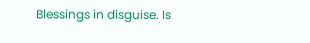Blessings in disguise. Is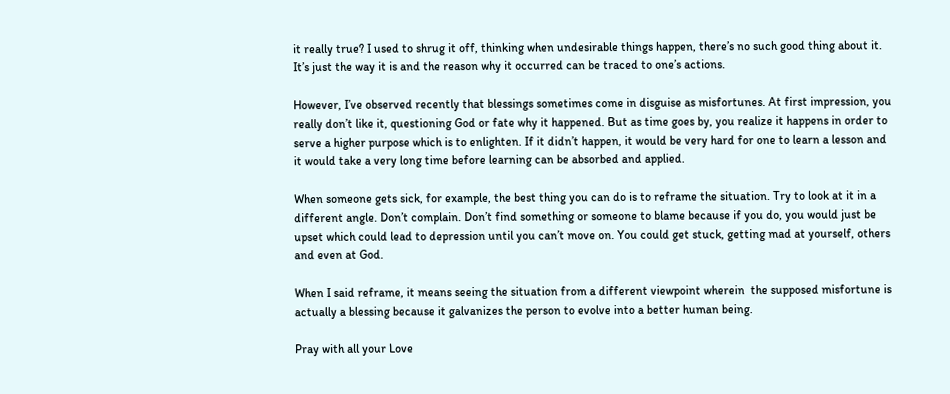it really true? I used to shrug it off, thinking when undesirable things happen, there’s no such good thing about it. It’s just the way it is and the reason why it occurred can be traced to one’s actions.

However, I’ve observed recently that blessings sometimes come in disguise as misfortunes. At first impression, you really don’t like it, questioning God or fate why it happened. But as time goes by, you realize it happens in order to serve a higher purpose which is to enlighten. If it didn’t happen, it would be very hard for one to learn a lesson and it would take a very long time before learning can be absorbed and applied.

When someone gets sick, for example, the best thing you can do is to reframe the situation. Try to look at it in a different angle. Don’t complain. Don’t find something or someone to blame because if you do, you would just be upset which could lead to depression until you can’t move on. You could get stuck, getting mad at yourself, others and even at God.

When I said reframe, it means seeing the situation from a different viewpoint wherein  the supposed misfortune is actually a blessing because it galvanizes the person to evolve into a better human being.

Pray with all your Love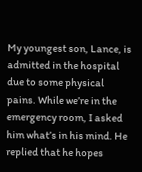My youngest son, Lance, is admitted in the hospital due to some physical pains. While we’re in the emergency room, I asked him what’s in his mind. He replied that he hopes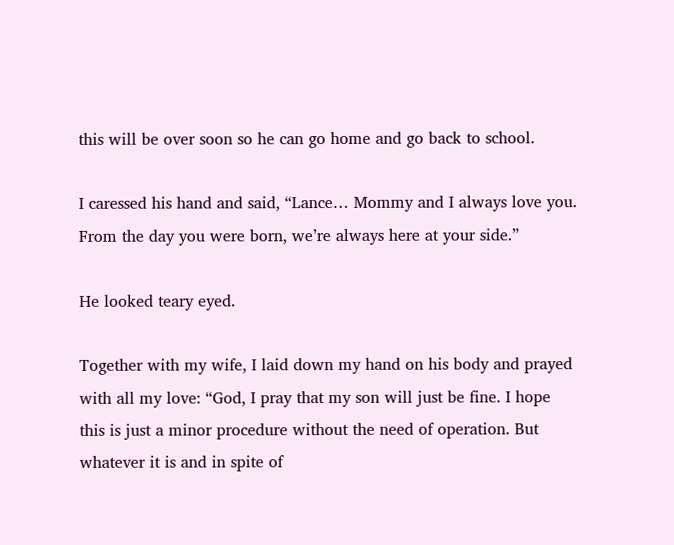this will be over soon so he can go home and go back to school.

I caressed his hand and said, “Lance… Mommy and I always love you. From the day you were born, we’re always here at your side.”

He looked teary eyed.

Together with my wife, I laid down my hand on his body and prayed with all my love: “God, I pray that my son will just be fine. I hope this is just a minor procedure without the need of operation. But whatever it is and in spite of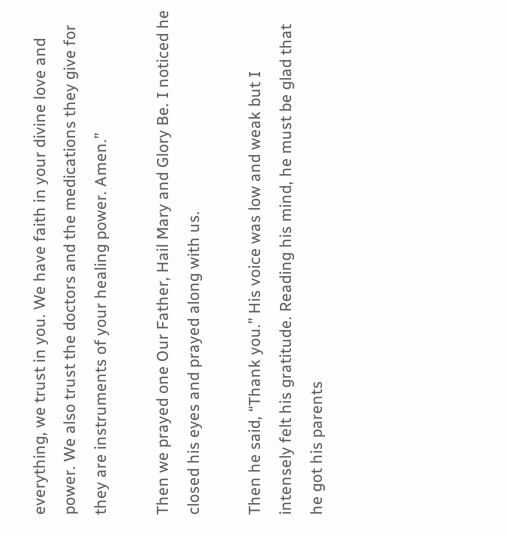everything, we trust in you. We have faith in your divine love and power. We also trust the doctors and the medications they give for they are instruments of your healing power. Amen.”

Then we prayed one Our Father, Hail Mary and Glory Be. I noticed he closed his eyes and prayed along with us.

Then he said, “Thank you.” His voice was low and weak but I intensely felt his gratitude. Reading his mind, he must be glad that he got his parents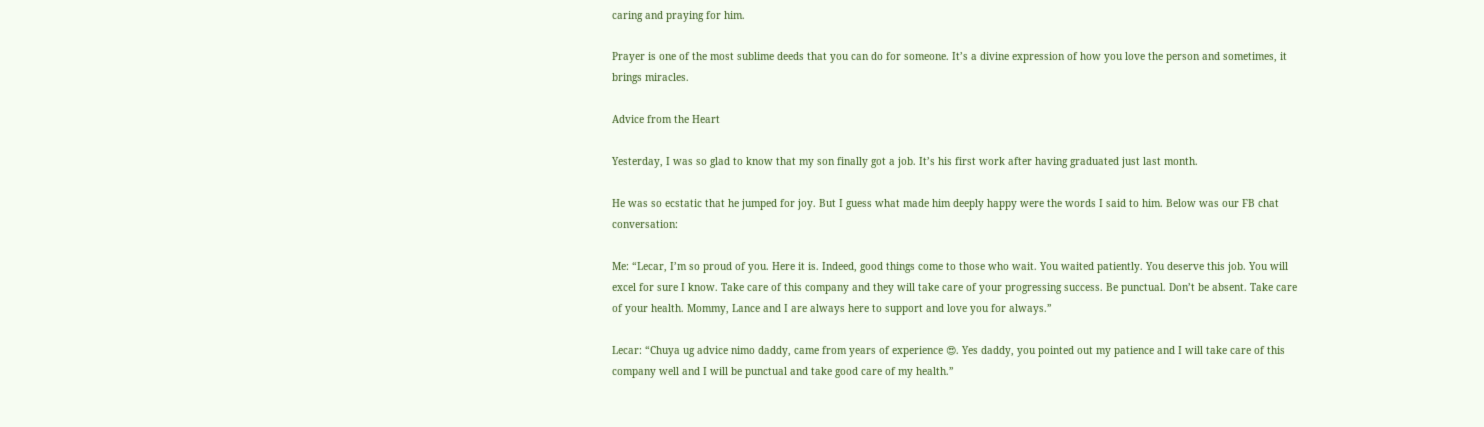caring and praying for him.

Prayer is one of the most sublime deeds that you can do for someone. It’s a divine expression of how you love the person and sometimes, it brings miracles.

Advice from the Heart

Yesterday, I was so glad to know that my son finally got a job. It’s his first work after having graduated just last month.

He was so ecstatic that he jumped for joy. But I guess what made him deeply happy were the words I said to him. Below was our FB chat conversation:

Me: “Lecar, I’m so proud of you. Here it is. Indeed, good things come to those who wait. You waited patiently. You deserve this job. You will excel for sure I know. Take care of this company and they will take care of your progressing success. Be punctual. Don’t be absent. Take care of your health. Mommy, Lance and I are always here to support and love you for always.”

Lecar: “Chuya ug advice nimo daddy, came from years of experience 😍. Yes daddy, you pointed out my patience and I will take care of this company well and I will be punctual and take good care of my health.”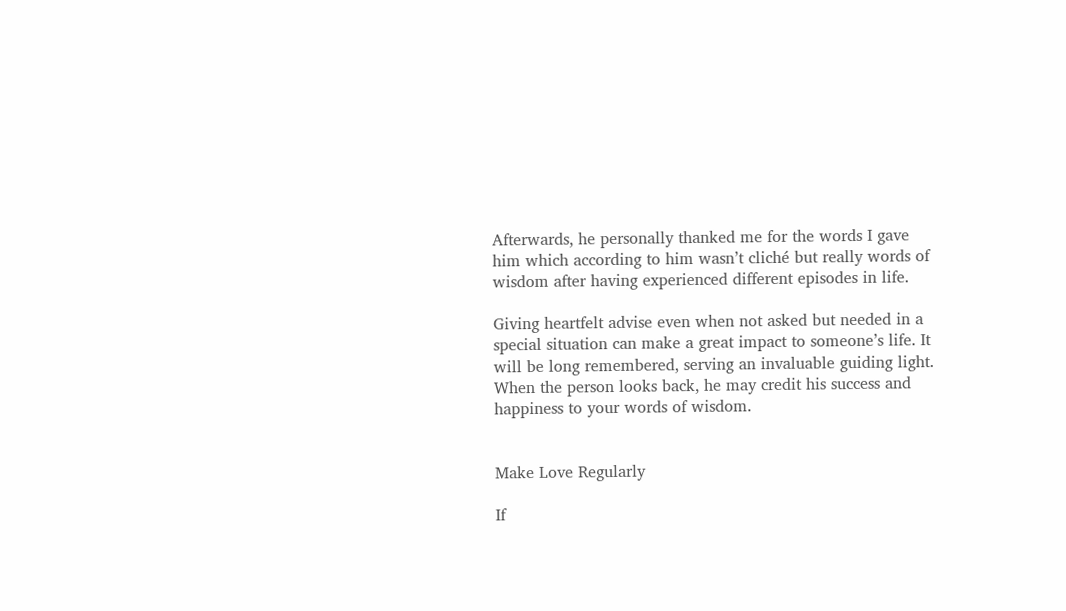Afterwards, he personally thanked me for the words I gave him which according to him wasn’t cliché but really words of wisdom after having experienced different episodes in life.

Giving heartfelt advise even when not asked but needed in a special situation can make a great impact to someone’s life. It will be long remembered, serving an invaluable guiding light. When the person looks back, he may credit his success and happiness to your words of wisdom.


Make Love Regularly

If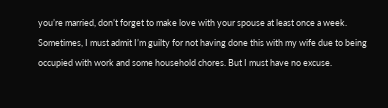you’re married, don’t forget to make love with your spouse at least once a week. Sometimes, I must admit I’m guilty for not having done this with my wife due to being occupied with work and some household chores. But I must have no excuse.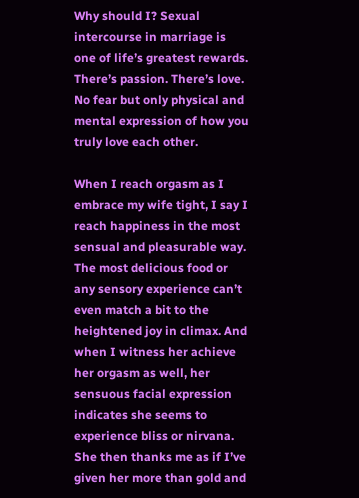Why should I? Sexual intercourse in marriage is one of life’s greatest rewards. There’s passion. There’s love. No fear but only physical and mental expression of how you truly love each other.

When I reach orgasm as I embrace my wife tight, I say I reach happiness in the most sensual and pleasurable way. The most delicious food or any sensory experience can’t even match a bit to the heightened joy in climax. And when I witness her achieve her orgasm as well, her sensuous facial expression indicates she seems to experience bliss or nirvana. She then thanks me as if I’ve given her more than gold and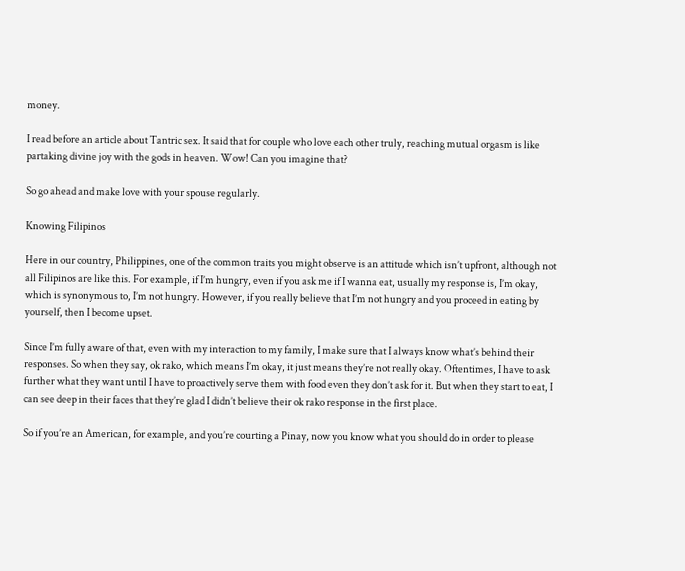money.

I read before an article about Tantric sex. It said that for couple who love each other truly, reaching mutual orgasm is like partaking divine joy with the gods in heaven. Wow! Can you imagine that?

So go ahead and make love with your spouse regularly.

Knowing Filipinos

Here in our country, Philippines, one of the common traits you might observe is an attitude which isn’t upfront, although not all Filipinos are like this. For example, if I’m hungry, even if you ask me if I wanna eat, usually my response is, I’m okay, which is synonymous to, I’m not hungry. However, if you really believe that I’m not hungry and you proceed in eating by yourself, then I become upset.

Since I’m fully aware of that, even with my interaction to my family, I make sure that I always know what’s behind their responses. So when they say, ok rako, which means I’m okay, it just means they’re not really okay. Oftentimes, I have to ask further what they want until I have to proactively serve them with food even they don’t ask for it. But when they start to eat, I can see deep in their faces that they’re glad I didn’t believe their ok rako response in the first place.

So if you’re an American, for example, and you’re courting a Pinay, now you know what you should do in order to please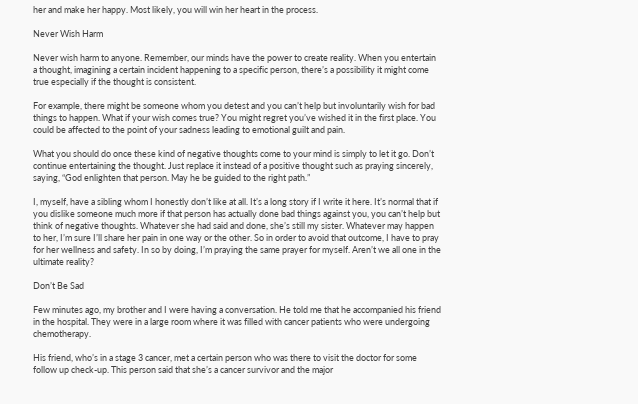her and make her happy. Most likely, you will win her heart in the process.

Never Wish Harm

Never wish harm to anyone. Remember, our minds have the power to create reality. When you entertain a thought, imagining a certain incident happening to a specific person, there’s a possibility it might come true especially if the thought is consistent.

For example, there might be someone whom you detest and you can’t help but involuntarily wish for bad things to happen. What if your wish comes true? You might regret you’ve wished it in the first place. You could be affected to the point of your sadness leading to emotional guilt and pain.

What you should do once these kind of negative thoughts come to your mind is simply to let it go. Don’t continue entertaining the thought. Just replace it instead of a positive thought such as praying sincerely, saying, “God enlighten that person. May he be guided to the right path.”

I, myself, have a sibling whom I honestly don’t like at all. It’s a long story if I write it here. It’s normal that if you dislike someone much more if that person has actually done bad things against you, you can’t help but think of negative thoughts. Whatever she had said and done, she’s still my sister. Whatever may happen to her, I’m sure I’ll share her pain in one way or the other. So in order to avoid that outcome, I have to pray for her wellness and safety. In so by doing, I’m praying the same prayer for myself. Aren’t we all one in the ultimate reality?

Don’t Be Sad

Few minutes ago, my brother and I were having a conversation. He told me that he accompanied his friend in the hospital. They were in a large room where it was filled with cancer patients who were undergoing chemotherapy.

His friend, who’s in a stage 3 cancer, met a certain person who was there to visit the doctor for some follow up check-up. This person said that she’s a cancer survivor and the major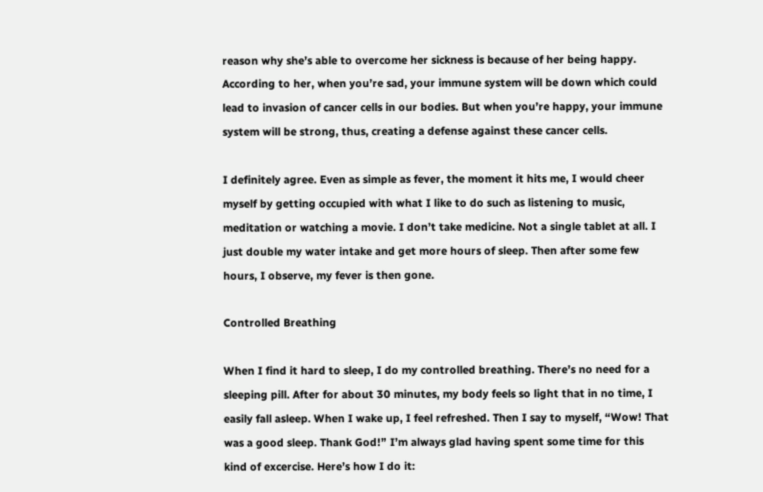reason why she’s able to overcome her sickness is because of her being happy. According to her, when you’re sad, your immune system will be down which could lead to invasion of cancer cells in our bodies. But when you’re happy, your immune system will be strong, thus, creating a defense against these cancer cells.

I definitely agree. Even as simple as fever, the moment it hits me, I would cheer myself by getting occupied with what I like to do such as listening to music, meditation or watching a movie. I don’t take medicine. Not a single tablet at all. I just double my water intake and get more hours of sleep. Then after some few hours, I observe, my fever is then gone.

Controlled Breathing

When I find it hard to sleep, I do my controlled breathing. There’s no need for a sleeping pill. After for about 30 minutes, my body feels so light that in no time, I easily fall asleep. When I wake up, I feel refreshed. Then I say to myself, “Wow! That was a good sleep. Thank God!” I’m always glad having spent some time for this kind of excercise. Here’s how I do it: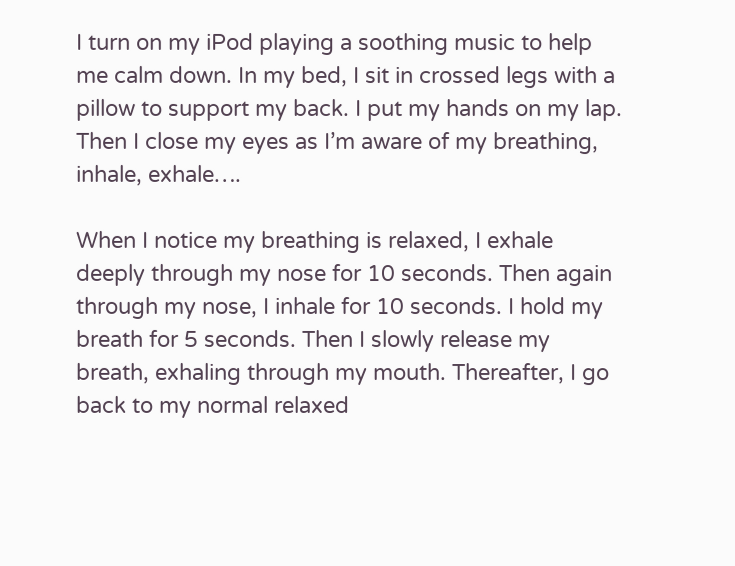I turn on my iPod playing a soothing music to help me calm down. In my bed, I sit in crossed legs with a pillow to support my back. I put my hands on my lap. Then I close my eyes as I’m aware of my breathing, inhale, exhale….

When I notice my breathing is relaxed, I exhale deeply through my nose for 10 seconds. Then again through my nose, I inhale for 10 seconds. I hold my breath for 5 seconds. Then I slowly release my breath, exhaling through my mouth. Thereafter, I go back to my normal relaxed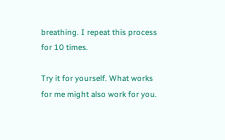breathing. I repeat this process for 10 times.

Try it for yourself. What works for me might also work for you.